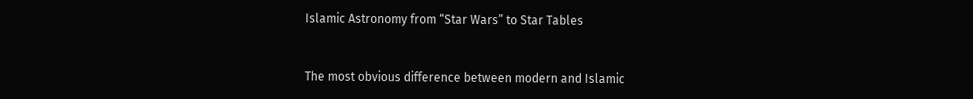Islamic Astronomy from “Star Wars” to Star Tables


The most obvious difference between modern and Islamic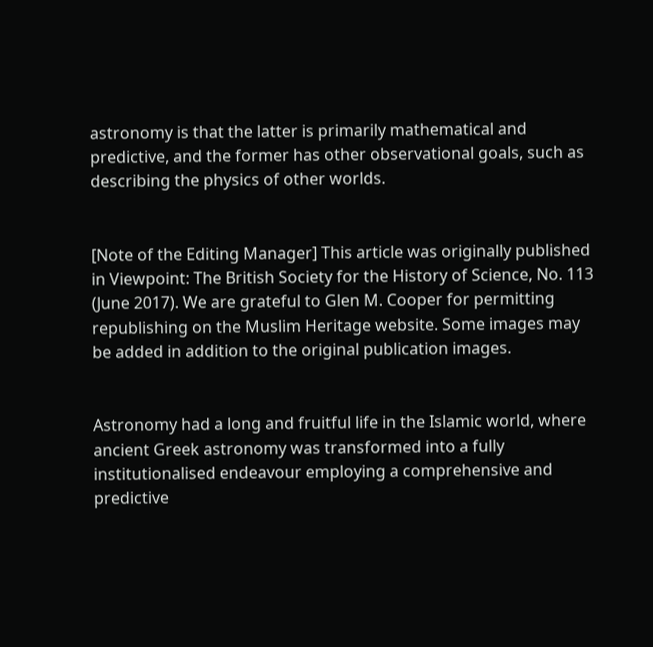astronomy is that the latter is primarily mathematical and predictive, and the former has other observational goals, such as describing the physics of other worlds.


[Note of the Editing Manager] This article was originally published in Viewpoint: The British Society for the History of Science, No. 113 (June 2017). We are grateful to Glen M. Cooper for permitting republishing on the Muslim Heritage website. Some images may be added in addition to the original publication images.


Astronomy had a long and fruitful life in the Islamic world, where ancient Greek astronomy was transformed into a fully institutionalised endeavour employing a comprehensive and predictive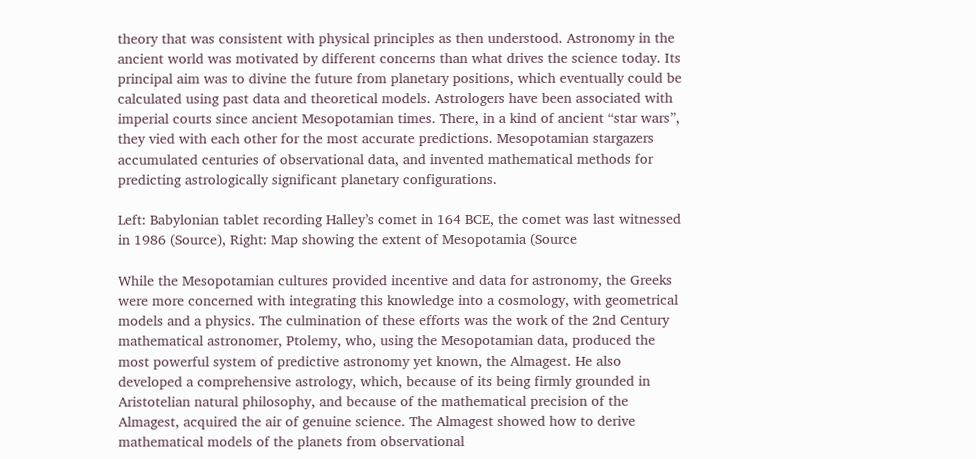theory that was consistent with physical principles as then understood. Astronomy in the ancient world was motivated by different concerns than what drives the science today. Its principal aim was to divine the future from planetary positions, which eventually could be calculated using past data and theoretical models. Astrologers have been associated with imperial courts since ancient Mesopotamian times. There, in a kind of ancient “star wars”, they vied with each other for the most accurate predictions. Mesopotamian stargazers accumulated centuries of observational data, and invented mathematical methods for predicting astrologically significant planetary configurations.

Left: Babylonian tablet recording Halley’s comet in 164 BCE, the comet was last witnessed in 1986 (Source), Right: Map showing the extent of Mesopotamia (Source

While the Mesopotamian cultures provided incentive and data for astronomy, the Greeks were more concerned with integrating this knowledge into a cosmology, with geometrical models and a physics. The culmination of these efforts was the work of the 2nd Century mathematical astronomer, Ptolemy, who, using the Mesopotamian data, produced the most powerful system of predictive astronomy yet known, the Almagest. He also developed a comprehensive astrology, which, because of its being firmly grounded in Aristotelian natural philosophy, and because of the mathematical precision of the Almagest, acquired the air of genuine science. The Almagest showed how to derive mathematical models of the planets from observational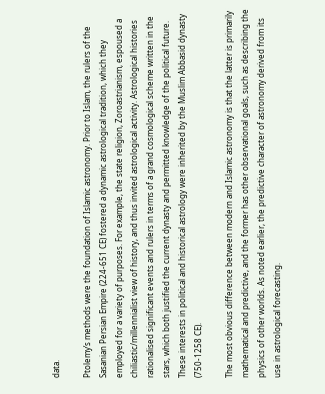data.

Ptolemy’s methods were the foundation of Islamic astronomy. Prior to Islam, the rulers of the Sasanian Persian Empire (224-651 CE) fostered a dynamic astrological tradition, which they employed for a variety of purposes. For example, the state religion, Zoroastrianism, espoused a chiliastic/millennialist view of history, and thus invited astrological activity. Astrological histories rationalised significant events and rulers in terms of a grand cosmological scheme written in the stars, which both justified the current dynasty and permitted knowledge of the political future. These interests in political and historical astrology were inherited by the Muslim Abbasid dynasty (750-1258 CE).

The most obvious difference between modern and Islamic astronomy is that the latter is primarily mathematical and predictive, and the former has other observational goals, such as describing the physics of other worlds. As noted earlier, the predictive character of astronomy derived from its use in astrological forecasting.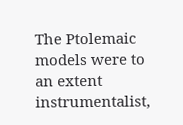The Ptolemaic models were to an extent instrumentalist,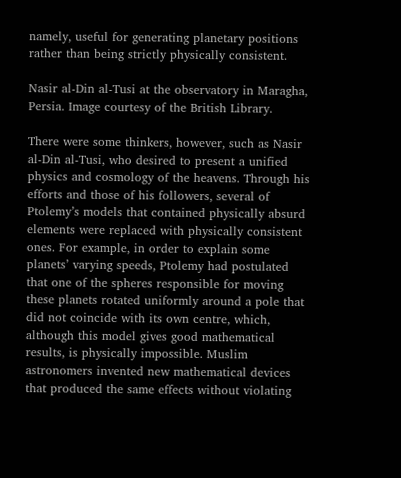namely, useful for generating planetary positions rather than being strictly physically consistent.

Nasir al-Din al-Tusi at the observatory in Maragha, Persia. Image courtesy of the British Library.

There were some thinkers, however, such as Nasir al-Din al-Tusi, who desired to present a unified physics and cosmology of the heavens. Through his efforts and those of his followers, several of Ptolemy’s models that contained physically absurd elements were replaced with physically consistent ones. For example, in order to explain some planets’ varying speeds, Ptolemy had postulated that one of the spheres responsible for moving these planets rotated uniformly around a pole that did not coincide with its own centre, which, although this model gives good mathematical results, is physically impossible. Muslim astronomers invented new mathematical devices that produced the same effects without violating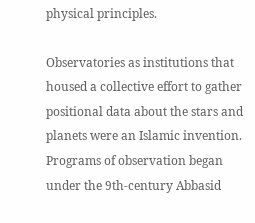physical principles.

Observatories as institutions that housed a collective effort to gather positional data about the stars and planets were an Islamic invention. Programs of observation began under the 9th-century Abbasid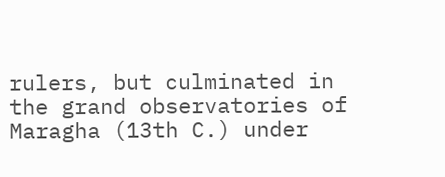rulers, but culminated in the grand observatories of Maragha (13th C.) under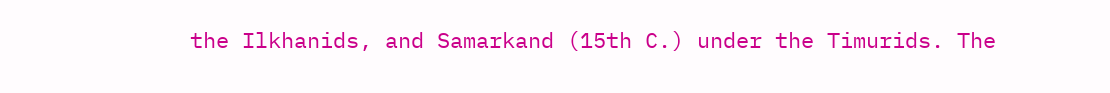the Ilkhanids, and Samarkand (15th C.) under the Timurids. The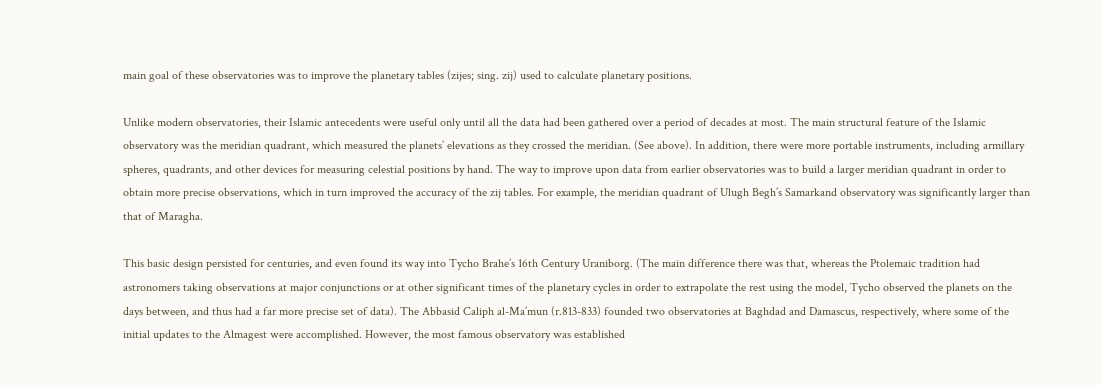main goal of these observatories was to improve the planetary tables (zijes; sing. zij) used to calculate planetary positions.

Unlike modern observatories, their Islamic antecedents were useful only until all the data had been gathered over a period of decades at most. The main structural feature of the Islamic observatory was the meridian quadrant, which measured the planets’ elevations as they crossed the meridian. (See above). In addition, there were more portable instruments, including armillary spheres, quadrants, and other devices for measuring celestial positions by hand. The way to improve upon data from earlier observatories was to build a larger meridian quadrant in order to obtain more precise observations, which in turn improved the accuracy of the zij tables. For example, the meridian quadrant of Ulugh Begh’s Samarkand observatory was significantly larger than that of Maragha.

This basic design persisted for centuries, and even found its way into Tycho Brahe’s 16th Century Uraniborg. (The main difference there was that, whereas the Ptolemaic tradition had astronomers taking observations at major conjunctions or at other significant times of the planetary cycles in order to extrapolate the rest using the model, Tycho observed the planets on the days between, and thus had a far more precise set of data). The Abbasid Caliph al-Ma’mun (r.813-833) founded two observatories at Baghdad and Damascus, respectively, where some of the initial updates to the Almagest were accomplished. However, the most famous observatory was established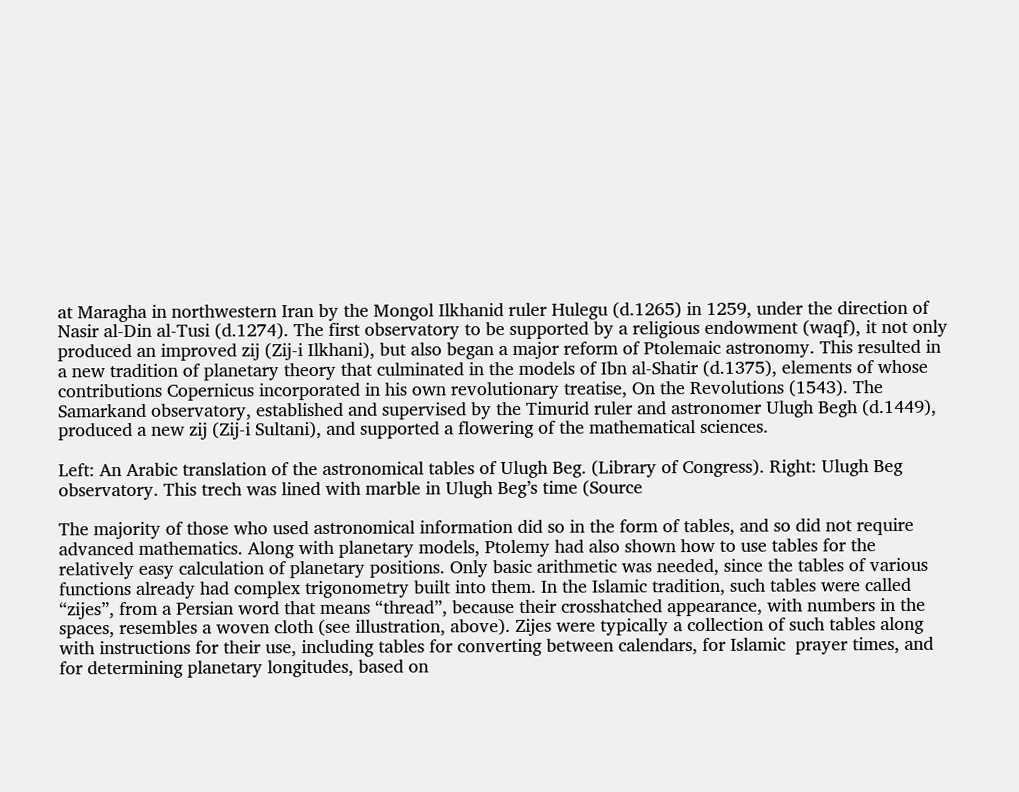at Maragha in northwestern Iran by the Mongol Ilkhanid ruler Hulegu (d.1265) in 1259, under the direction of Nasir al-Din al-Tusi (d.1274). The first observatory to be supported by a religious endowment (waqf), it not only produced an improved zij (Zij-i Ilkhani), but also began a major reform of Ptolemaic astronomy. This resulted in a new tradition of planetary theory that culminated in the models of Ibn al-Shatir (d.1375), elements of whose contributions Copernicus incorporated in his own revolutionary treatise, On the Revolutions (1543). The Samarkand observatory, established and supervised by the Timurid ruler and astronomer Ulugh Begh (d.1449), produced a new zij (Zij-i Sultani), and supported a flowering of the mathematical sciences.

Left: An Arabic translation of the astronomical tables of Ulugh Beg. (Library of Congress). Right: Ulugh Beg observatory. This trech was lined with marble in Ulugh Beg’s time (Source

The majority of those who used astronomical information did so in the form of tables, and so did not require advanced mathematics. Along with planetary models, Ptolemy had also shown how to use tables for the relatively easy calculation of planetary positions. Only basic arithmetic was needed, since the tables of various functions already had complex trigonometry built into them. In the Islamic tradition, such tables were called “zijes”, from a Persian word that means “thread”, because their crosshatched appearance, with numbers in the spaces, resembles a woven cloth (see illustration, above). Zijes were typically a collection of such tables along with instructions for their use, including tables for converting between calendars, for Islamic  prayer times, and for determining planetary longitudes, based on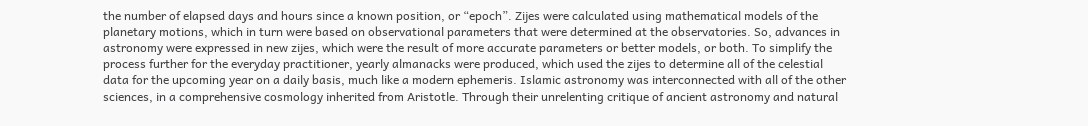the number of elapsed days and hours since a known position, or “epoch”. Zijes were calculated using mathematical models of the planetary motions, which in turn were based on observational parameters that were determined at the observatories. So, advances in astronomy were expressed in new zijes, which were the result of more accurate parameters or better models, or both. To simplify the process further for the everyday practitioner, yearly almanacks were produced, which used the zijes to determine all of the celestial data for the upcoming year on a daily basis, much like a modern ephemeris. Islamic astronomy was interconnected with all of the other sciences, in a comprehensive cosmology inherited from Aristotle. Through their unrelenting critique of ancient astronomy and natural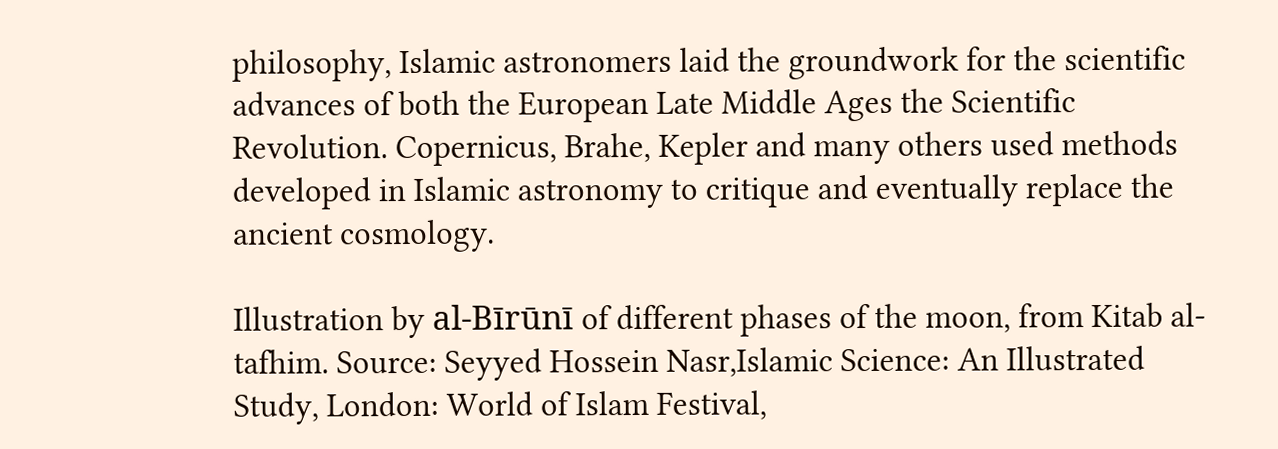philosophy, Islamic astronomers laid the groundwork for the scientific advances of both the European Late Middle Ages the Scientific Revolution. Copernicus, Brahe, Kepler and many others used methods developed in Islamic astronomy to critique and eventually replace the ancient cosmology.

Illustration by al-Bīrūnī of different phases of the moon, from Kitab al-tafhim. Source: Seyyed Hossein Nasr,Islamic Science: An Illustrated Study, London: World of Islam Festival,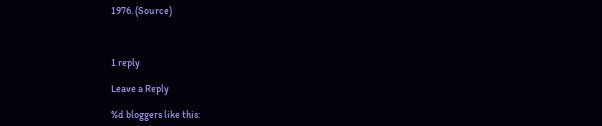1976. (Source)



1 reply

Leave a Reply

%d bloggers like this: